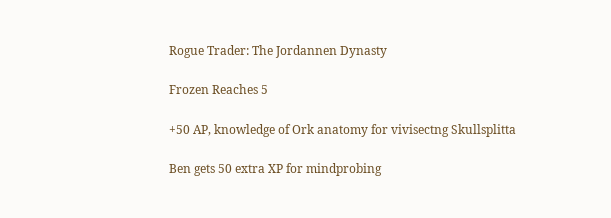Rogue Trader: The Jordannen Dynasty

Frozen Reaches 5

+50 AP, knowledge of Ork anatomy for vivisectng Skullsplitta

Ben gets 50 extra XP for mindprobing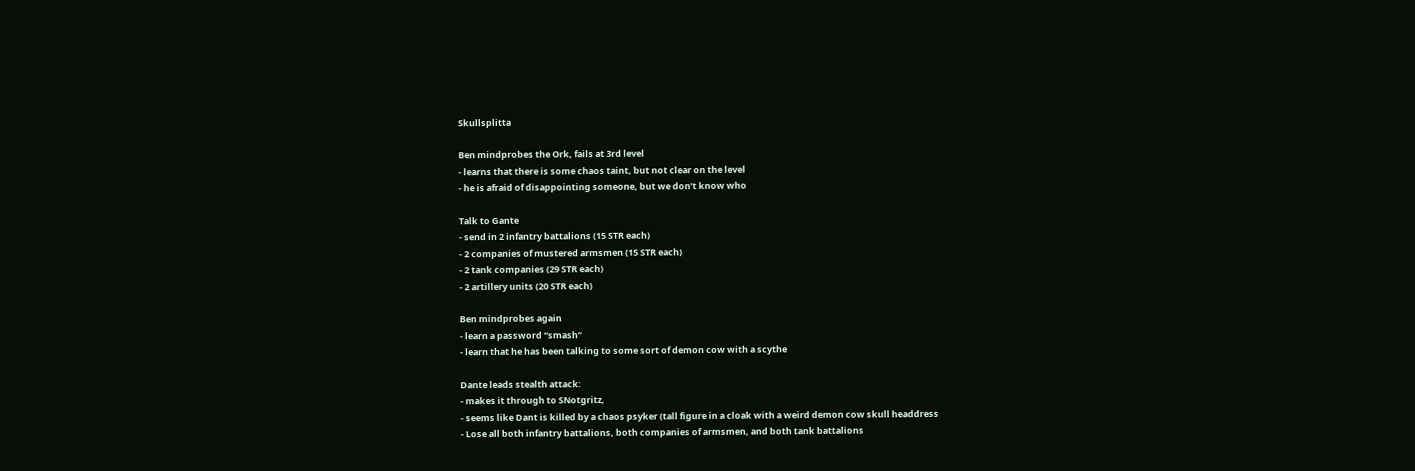Skullsplitta

Ben mindprobes the Ork, fails at 3rd level
- learns that there is some chaos taint, but not clear on the level
- he is afraid of disappointing someone, but we don’t know who

Talk to Gante
- send in 2 infantry battalions (15 STR each)
- 2 companies of mustered armsmen (15 STR each)
- 2 tank companies (29 STR each)
- 2 artillery units (20 STR each)

Ben mindprobes again
- learn a password “smash”
- learn that he has been talking to some sort of demon cow with a scythe

Dante leads stealth attack:
- makes it through to SNotgritz,
- seems like Dant is killed by a chaos psyker (tall figure in a cloak with a weird demon cow skull headdress
- Lose all both infantry battalions, both companies of armsmen, and both tank battalions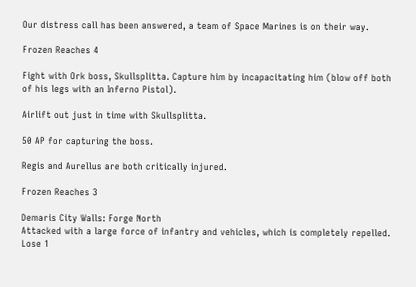Our distress call has been answered, a team of Space Marines is on their way.

Frozen Reaches 4

Fight with Ork boss, Skullsplitta. Capture him by incapacitating him (blow off both of his legs with an Inferno Pistol).

Airlift out just in time with Skullsplitta.

50 AP for capturing the boss.

Regis and Aurellus are both critically injured.

Frozen Reaches 3

Demaris City Walls: Forge North
Attacked with a large force of infantry and vehicles, which is completely repelled. Lose 1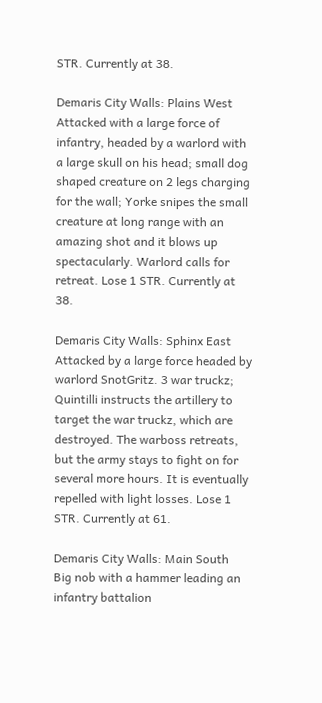STR. Currently at 38.

Demaris City Walls: Plains West
Attacked with a large force of infantry, headed by a warlord with a large skull on his head; small dog shaped creature on 2 legs charging for the wall; Yorke snipes the small creature at long range with an amazing shot and it blows up spectacularly. Warlord calls for retreat. Lose 1 STR. Currently at 38.

Demaris City Walls: Sphinx East
Attacked by a large force headed by warlord SnotGritz. 3 war truckz; Quintilli instructs the artillery to target the war truckz, which are destroyed. The warboss retreats, but the army stays to fight on for several more hours. It is eventually repelled with light losses. Lose 1 STR. Currently at 61.

Demaris City Walls: Main South
Big nob with a hammer leading an infantry battalion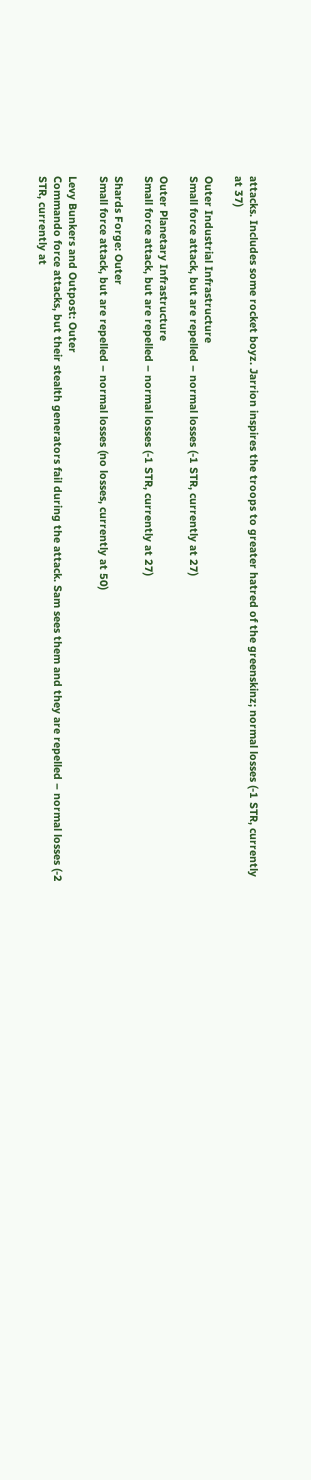attacks. Includes some rocket boyz. Jarrion inspires the troops to greater hatred of the greenskinz; normal losses (-1 STR, currently at 37)

Outer Industrial Infrastructure
Small force attack, but are repelled – normal losses (-1 STR, currently at 27)

Outer Planetary Infrastructure
Small force attack, but are repelled – normal losses (-1 STR, currently at 27)

Shards Forge: Outer
Small force attack, but are repelled – normal losses (no losses, currently at 50)

Levy Bunkers and Outpost: Outer
Commando force attacks, but their stealth generators fail during the attack. Sam sees them and they are repelled – normal losses (-2 STR, currently at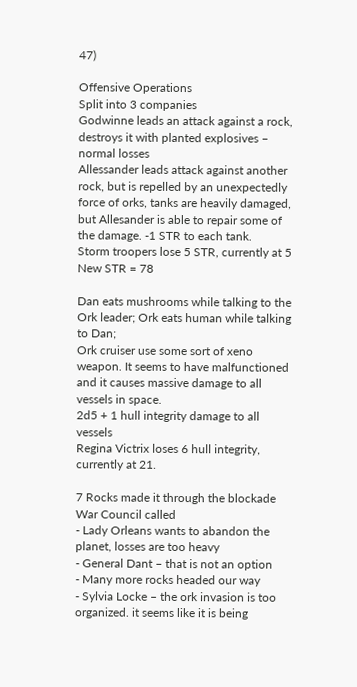47)

Offensive Operations
Split into 3 companies
Godwinne leads an attack against a rock, destroys it with planted explosives – normal losses
Allessander leads attack against another rock, but is repelled by an unexpectedly force of orks, tanks are heavily damaged, but Allesander is able to repair some of the damage. -1 STR to each tank.
Storm troopers lose 5 STR, currently at 5
New STR = 78

Dan eats mushrooms while talking to the Ork leader; Ork eats human while talking to Dan;
Ork cruiser use some sort of xeno weapon. It seems to have malfunctioned and it causes massive damage to all vessels in space.
2d5 + 1 hull integrity damage to all vessels
Regina Victrix loses 6 hull integrity, currently at 21.

7 Rocks made it through the blockade
War Council called
- Lady Orleans wants to abandon the planet, losses are too heavy
- General Dant – that is not an option
- Many more rocks headed our way
- Sylvia Locke – the ork invasion is too organized. it seems like it is being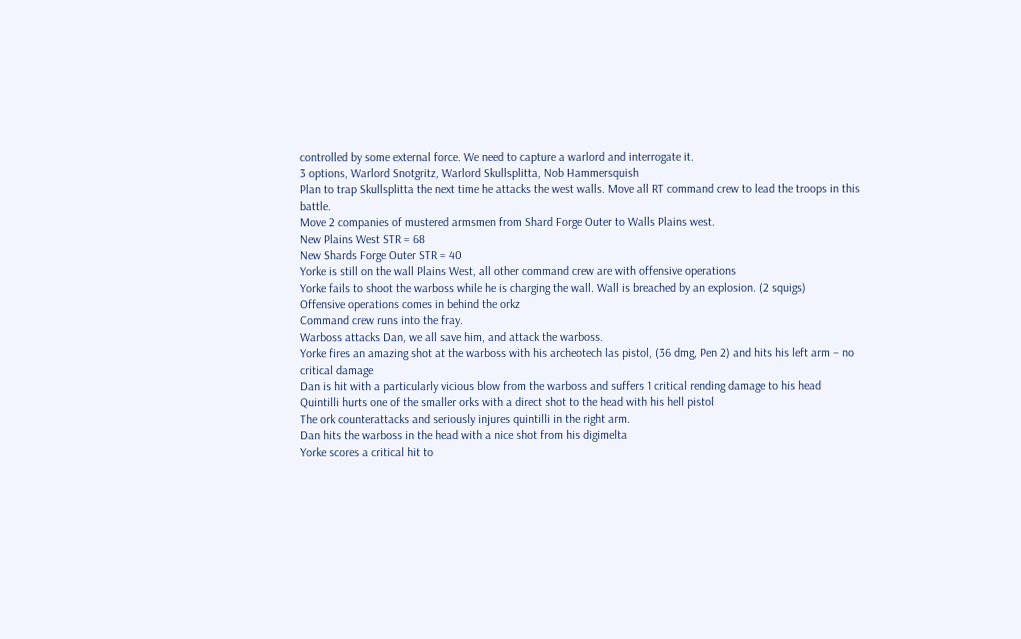controlled by some external force. We need to capture a warlord and interrogate it.
3 options, Warlord Snotgritz, Warlord Skullsplitta, Nob Hammersquish
Plan to trap Skullsplitta the next time he attacks the west walls. Move all RT command crew to lead the troops in this battle.
Move 2 companies of mustered armsmen from Shard Forge Outer to Walls Plains west.
New Plains West STR = 68
New Shards Forge Outer STR = 40
Yorke is still on the wall Plains West, all other command crew are with offensive operations
Yorke fails to shoot the warboss while he is charging the wall. Wall is breached by an explosion. (2 squigs)
Offensive operations comes in behind the orkz
Command crew runs into the fray.
Warboss attacks Dan, we all save him, and attack the warboss.
Yorke fires an amazing shot at the warboss with his archeotech las pistol, (36 dmg, Pen 2) and hits his left arm – no critical damage
Dan is hit with a particularly vicious blow from the warboss and suffers 1 critical rending damage to his head
Quintilli hurts one of the smaller orks with a direct shot to the head with his hell pistol
The ork counterattacks and seriously injures quintilli in the right arm.
Dan hits the warboss in the head with a nice shot from his digimelta
Yorke scores a critical hit to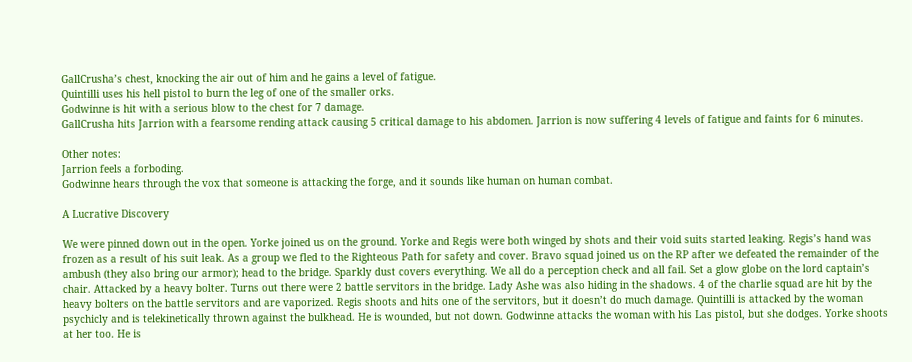GallCrusha’s chest, knocking the air out of him and he gains a level of fatigue.
Quintilli uses his hell pistol to burn the leg of one of the smaller orks.
Godwinne is hit with a serious blow to the chest for 7 damage.
GallCrusha hits Jarrion with a fearsome rending attack causing 5 critical damage to his abdomen. Jarrion is now suffering 4 levels of fatigue and faints for 6 minutes.

Other notes:
Jarrion feels a forboding.
Godwinne hears through the vox that someone is attacking the forge, and it sounds like human on human combat.

A Lucrative Discovery

We were pinned down out in the open. Yorke joined us on the ground. Yorke and Regis were both winged by shots and their void suits started leaking. Regis’s hand was frozen as a result of his suit leak. As a group we fled to the Righteous Path for safety and cover. Bravo squad joined us on the RP after we defeated the remainder of the ambush (they also bring our armor); head to the bridge. Sparkly dust covers everything. We all do a perception check and all fail. Set a glow globe on the lord captain’s chair. Attacked by a heavy bolter. Turns out there were 2 battle servitors in the bridge. Lady Ashe was also hiding in the shadows. 4 of the charlie squad are hit by the heavy bolters on the battle servitors and are vaporized. Regis shoots and hits one of the servitors, but it doesn’t do much damage. Quintilli is attacked by the woman psychicly and is telekinetically thrown against the bulkhead. He is wounded, but not down. Godwinne attacks the woman with his Las pistol, but she dodges. Yorke shoots at her too. He is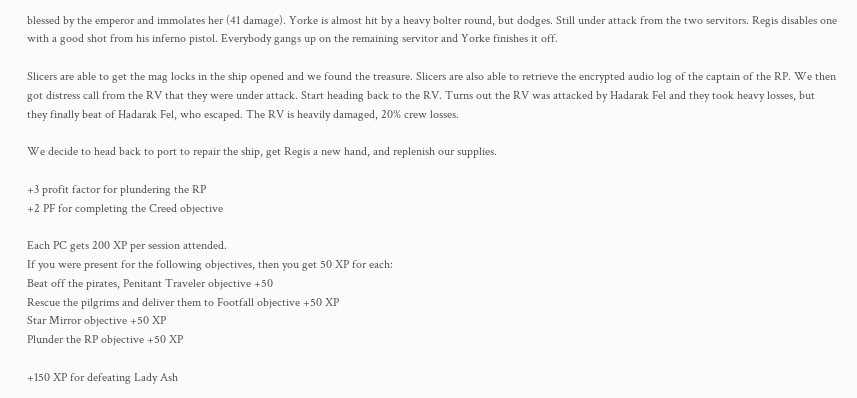blessed by the emperor and immolates her (41 damage). Yorke is almost hit by a heavy bolter round, but dodges. Still under attack from the two servitors. Regis disables one with a good shot from his inferno pistol. Everybody gangs up on the remaining servitor and Yorke finishes it off.

Slicers are able to get the mag locks in the ship opened and we found the treasure. Slicers are also able to retrieve the encrypted audio log of the captain of the RP. We then got distress call from the RV that they were under attack. Start heading back to the RV. Turns out the RV was attacked by Hadarak Fel and they took heavy losses, but they finally beat of Hadarak Fel, who escaped. The RV is heavily damaged, 20% crew losses.

We decide to head back to port to repair the ship, get Regis a new hand, and replenish our supplies.

+3 profit factor for plundering the RP
+2 PF for completing the Creed objective

Each PC gets 200 XP per session attended.
If you were present for the following objectives, then you get 50 XP for each:
Beat off the pirates, Penitant Traveler objective +50
Rescue the pilgrims and deliver them to Footfall objective +50 XP
Star Mirror objective +50 XP
Plunder the RP objective +50 XP

+150 XP for defeating Lady Ash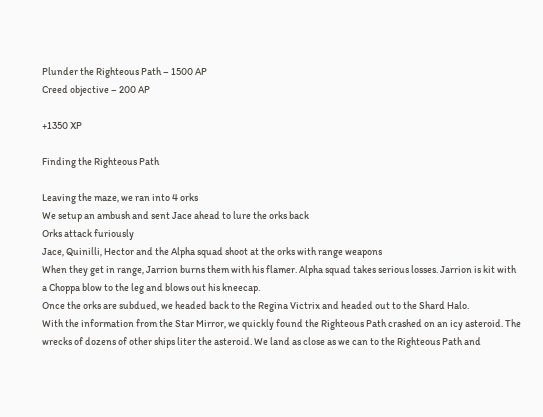Plunder the Righteous Path – 1500 AP
Creed objective – 200 AP

+1350 XP

Finding the Righteous Path

Leaving the maze, we ran into 4 orks
We setup an ambush and sent Jace ahead to lure the orks back
Orks attack furiously
Jace, Quinilli, Hector and the Alpha squad shoot at the orks with range weapons
When they get in range, Jarrion burns them with his flamer. Alpha squad takes serious losses. Jarrion is kit with a Choppa blow to the leg and blows out his kneecap.
Once the orks are subdued, we headed back to the Regina Victrix and headed out to the Shard Halo.
With the information from the Star Mirror, we quickly found the Righteous Path crashed on an icy asteroid. The wrecks of dozens of other ships liter the asteroid. We land as close as we can to the Righteous Path and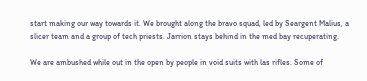start making our way towards it. We brought along the bravo squad, led by Seargent Malius, a slicer team and a group of tech priests. Jarrion stays behind in the med bay recuperating.

We are ambushed while out in the open by people in void suits with las rifles. Some of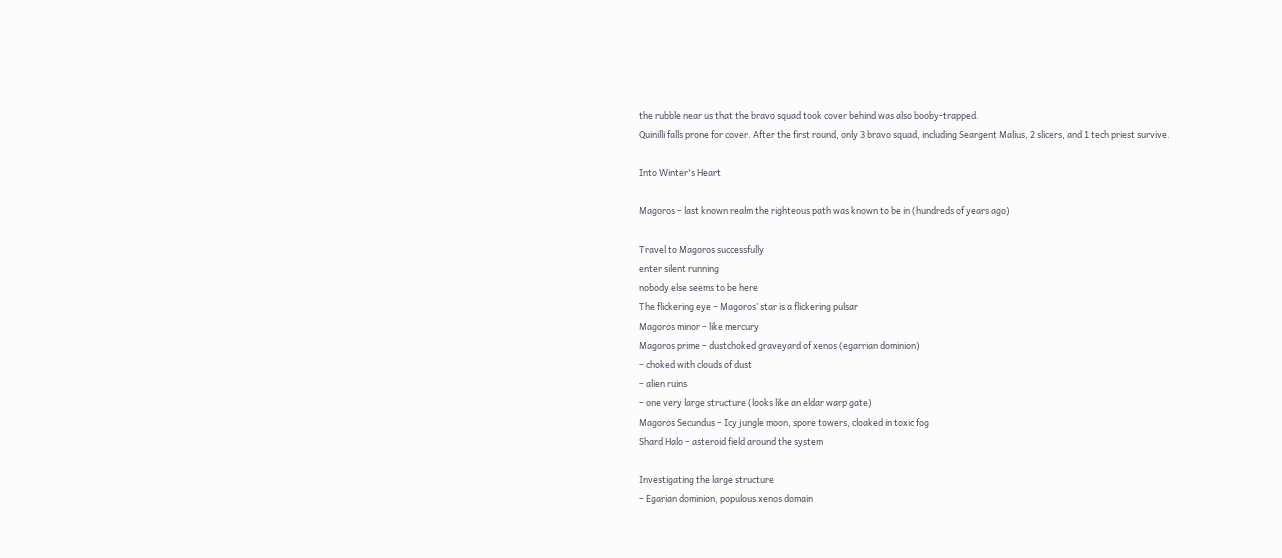the rubble near us that the bravo squad took cover behind was also booby-trapped.
Quinilli falls prone for cover. After the first round, only 3 bravo squad, including Seargent Malius, 2 slicers, and 1 tech priest survive.

Into Winter's Heart

Magoros – last known realm the righteous path was known to be in (hundreds of years ago)

Travel to Magoros successfully
enter silent running
nobody else seems to be here
The flickering eye – Magoros’ star is a flickering pulsar
Magoros minor – like mercury
Magoros prime – dustchoked graveyard of xenos (egarrian dominion)
– choked with clouds of dust
– alien ruins
– one very large structure (looks like an eldar warp gate)
Magoros Secundus – Icy jungle moon, spore towers, cloaked in toxic fog
Shard Halo – asteroid field around the system

Investigating the large structure
– Egarian dominion, populous xenos domain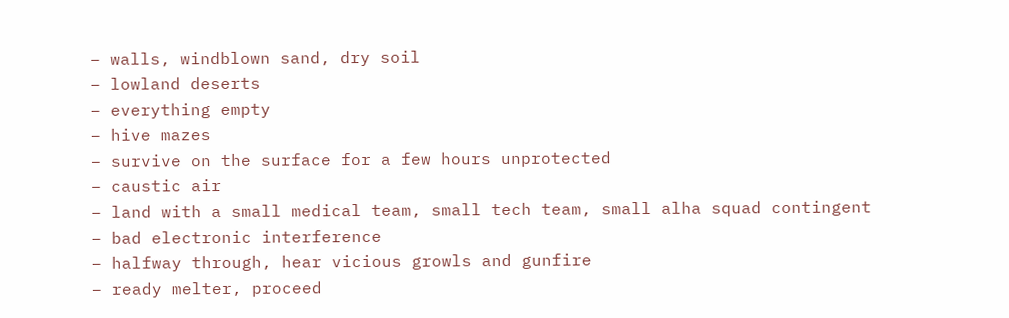– walls, windblown sand, dry soil
– lowland deserts
– everything empty
– hive mazes
– survive on the surface for a few hours unprotected
– caustic air
– land with a small medical team, small tech team, small alha squad contingent
– bad electronic interference
– halfway through, hear vicious growls and gunfire
– ready melter, proceed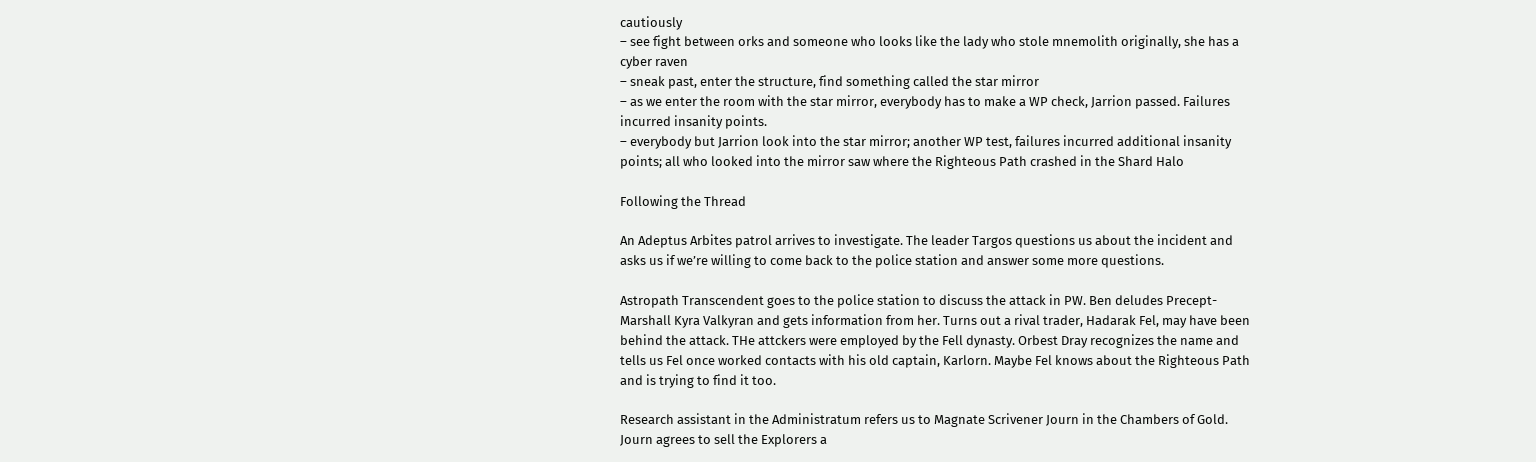cautiously
– see fight between orks and someone who looks like the lady who stole mnemolith originally, she has a cyber raven
– sneak past, enter the structure, find something called the star mirror
– as we enter the room with the star mirror, everybody has to make a WP check, Jarrion passed. Failures incurred insanity points.
– everybody but Jarrion look into the star mirror; another WP test, failures incurred additional insanity points; all who looked into the mirror saw where the Righteous Path crashed in the Shard Halo

Following the Thread

An Adeptus Arbites patrol arrives to investigate. The leader Targos questions us about the incident and asks us if we’re willing to come back to the police station and answer some more questions.

Astropath Transcendent goes to the police station to discuss the attack in PW. Ben deludes Precept-Marshall Kyra Valkyran and gets information from her. Turns out a rival trader, Hadarak Fel, may have been behind the attack. THe attckers were employed by the Fell dynasty. Orbest Dray recognizes the name and tells us Fel once worked contacts with his old captain, Karlorn. Maybe Fel knows about the Righteous Path and is trying to find it too.

Research assistant in the Administratum refers us to Magnate Scrivener Journ in the Chambers of Gold. Journ agrees to sell the Explorers a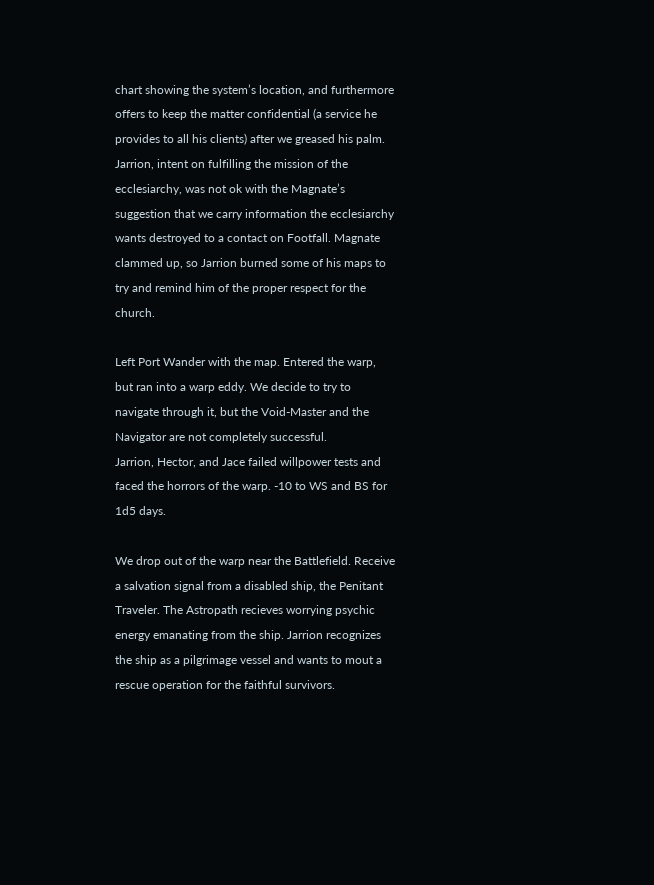chart showing the system’s location, and furthermore offers to keep the matter confidential (a service he provides to all his clients) after we greased his palm. Jarrion, intent on fulfilling the mission of the ecclesiarchy, was not ok with the Magnate’s suggestion that we carry information the ecclesiarchy wants destroyed to a contact on Footfall. Magnate clammed up, so Jarrion burned some of his maps to try and remind him of the proper respect for the church.

Left Port Wander with the map. Entered the warp, but ran into a warp eddy. We decide to try to navigate through it, but the Void-Master and the Navigator are not completely successful.
Jarrion, Hector, and Jace failed willpower tests and faced the horrors of the warp. -10 to WS and BS for 1d5 days.

We drop out of the warp near the Battlefield. Receive a salvation signal from a disabled ship, the Penitant Traveler. The Astropath recieves worrying psychic energy emanating from the ship. Jarrion recognizes the ship as a pilgrimage vessel and wants to mout a rescue operation for the faithful survivors.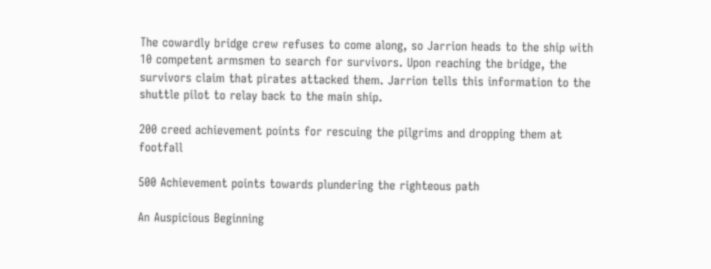The cowardly bridge crew refuses to come along, so Jarrion heads to the ship with 10 competent armsmen to search for survivors. Upon reaching the bridge, the survivors claim that pirates attacked them. Jarrion tells this information to the shuttle pilot to relay back to the main ship.

200 creed achievement points for rescuing the pilgrims and dropping them at footfall

500 Achievement points towards plundering the righteous path

An Auspicious Beginning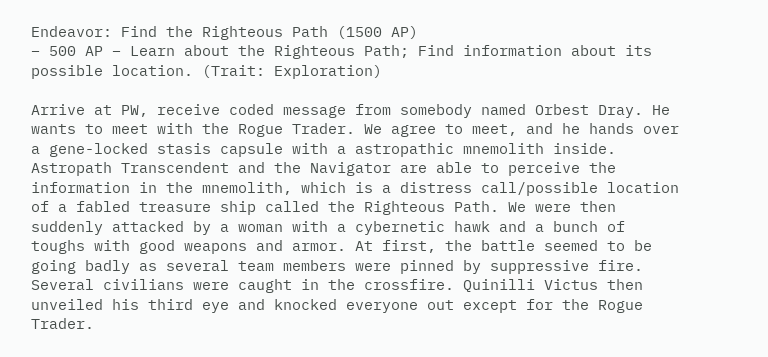Endeavor: Find the Righteous Path (1500 AP)
– 500 AP – Learn about the Righteous Path; Find information about its possible location. (Trait: Exploration)

Arrive at PW, receive coded message from somebody named Orbest Dray. He wants to meet with the Rogue Trader. We agree to meet, and he hands over a gene-locked stasis capsule with a astropathic mnemolith inside. Astropath Transcendent and the Navigator are able to perceive the information in the mnemolith, which is a distress call/possible location of a fabled treasure ship called the Righteous Path. We were then suddenly attacked by a woman with a cybernetic hawk and a bunch of toughs with good weapons and armor. At first, the battle seemed to be going badly as several team members were pinned by suppressive fire. Several civilians were caught in the crossfire. Quinilli Victus then unveiled his third eye and knocked everyone out except for the Rogue Trader.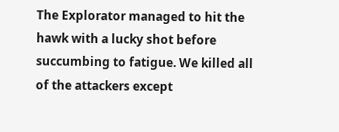The Explorator managed to hit the hawk with a lucky shot before succumbing to fatigue. We killed all of the attackers except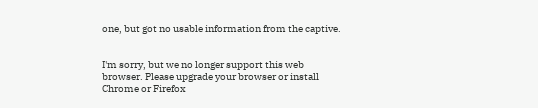one, but got no usable information from the captive.


I'm sorry, but we no longer support this web browser. Please upgrade your browser or install Chrome or Firefox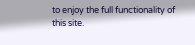to enjoy the full functionality of this site.